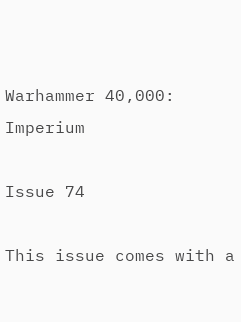Warhammer 40,000: Imperium

Issue 74

This issue comes with a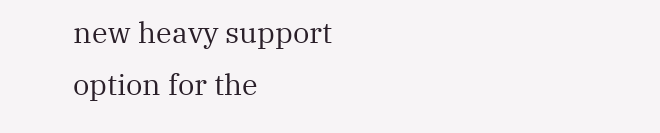new heavy support option for the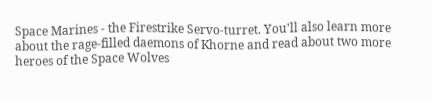Space Marines - the Firestrike Servo-turret. You'll also learn more about the rage-filled daemons of Khorne and read about two more heroes of the Space Wolves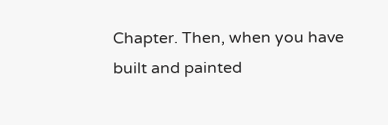Chapter. Then, when you have built and painted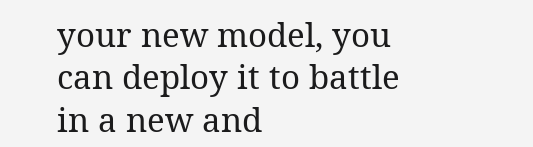your new model, you can deploy it to battle in a new and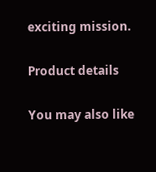exciting mission.

Product details

You may also like